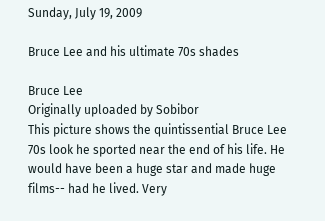Sunday, July 19, 2009

Bruce Lee and his ultimate 70s shades

Bruce Lee
Originally uploaded by Sobibor
This picture shows the quintissential Bruce Lee 70s look he sported near the end of his life. He would have been a huge star and made huge films-- had he lived. Very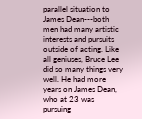parallel situation to James Dean---both men had many artistic interests and pursuits outside of acting. Like all geniuses, Bruce Lee did so many things very well. He had more years on James Dean, who at 23 was pursuing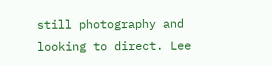still photography and looking to direct. Lee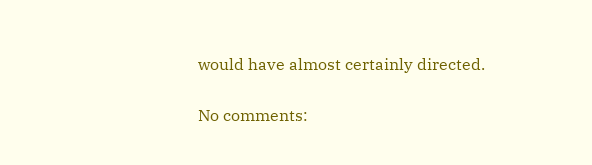would have almost certainly directed.

No comments: